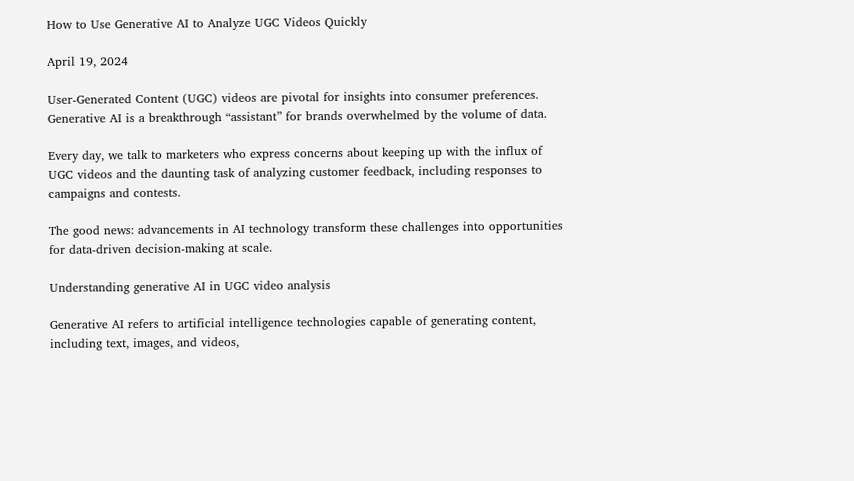How to Use Generative AI to Analyze UGC Videos Quickly

April 19, 2024

User-Generated Content (UGC) videos are pivotal for insights into consumer preferences. Generative AI is a breakthrough “assistant” for brands overwhelmed by the volume of data.

Every day, we talk to marketers who express concerns about keeping up with the influx of UGC videos and the daunting task of analyzing customer feedback, including responses to campaigns and contests.

The good news: advancements in AI technology transform these challenges into opportunities for data-driven decision-making at scale.

Understanding generative AI in UGC video analysis

Generative AI refers to artificial intelligence technologies capable of generating content, including text, images, and videos,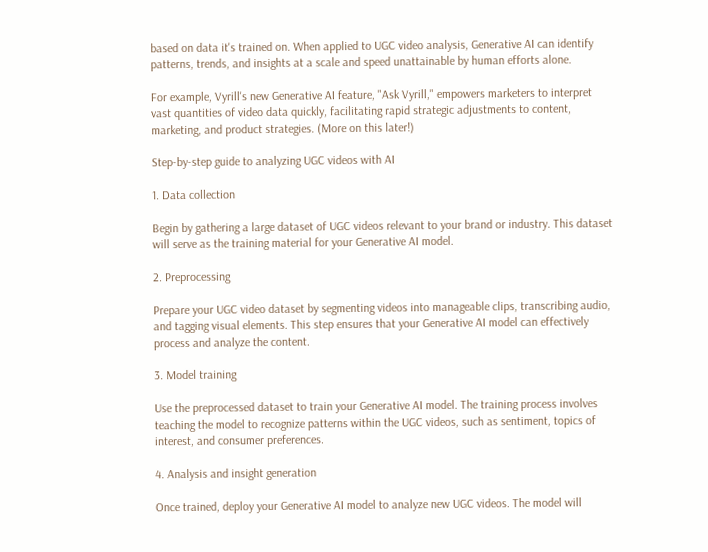based on data it's trained on. When applied to UGC video analysis, Generative AI can identify patterns, trends, and insights at a scale and speed unattainable by human efforts alone.

For example, Vyrill's new Generative AI feature, "Ask Vyrill," empowers marketers to interpret vast quantities of video data quickly, facilitating rapid strategic adjustments to content, marketing, and product strategies. (More on this later!)

Step-by-step guide to analyzing UGC videos with AI

1. Data collection

Begin by gathering a large dataset of UGC videos relevant to your brand or industry. This dataset will serve as the training material for your Generative AI model.

2. Preprocessing

Prepare your UGC video dataset by segmenting videos into manageable clips, transcribing audio, and tagging visual elements. This step ensures that your Generative AI model can effectively process and analyze the content.

3. Model training

Use the preprocessed dataset to train your Generative AI model. The training process involves teaching the model to recognize patterns within the UGC videos, such as sentiment, topics of interest, and consumer preferences.

4. Analysis and insight generation

Once trained, deploy your Generative AI model to analyze new UGC videos. The model will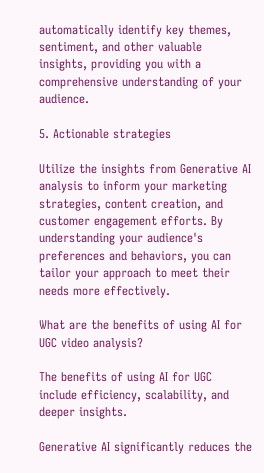automatically identify key themes, sentiment, and other valuable insights, providing you with a comprehensive understanding of your audience.

5. Actionable strategies

Utilize the insights from Generative AI analysis to inform your marketing strategies, content creation, and customer engagement efforts. By understanding your audience's preferences and behaviors, you can tailor your approach to meet their needs more effectively.

What are the benefits of using AI for UGC video analysis?

The benefits of using AI for UGC include efficiency, scalability, and deeper insights.

Generative AI significantly reduces the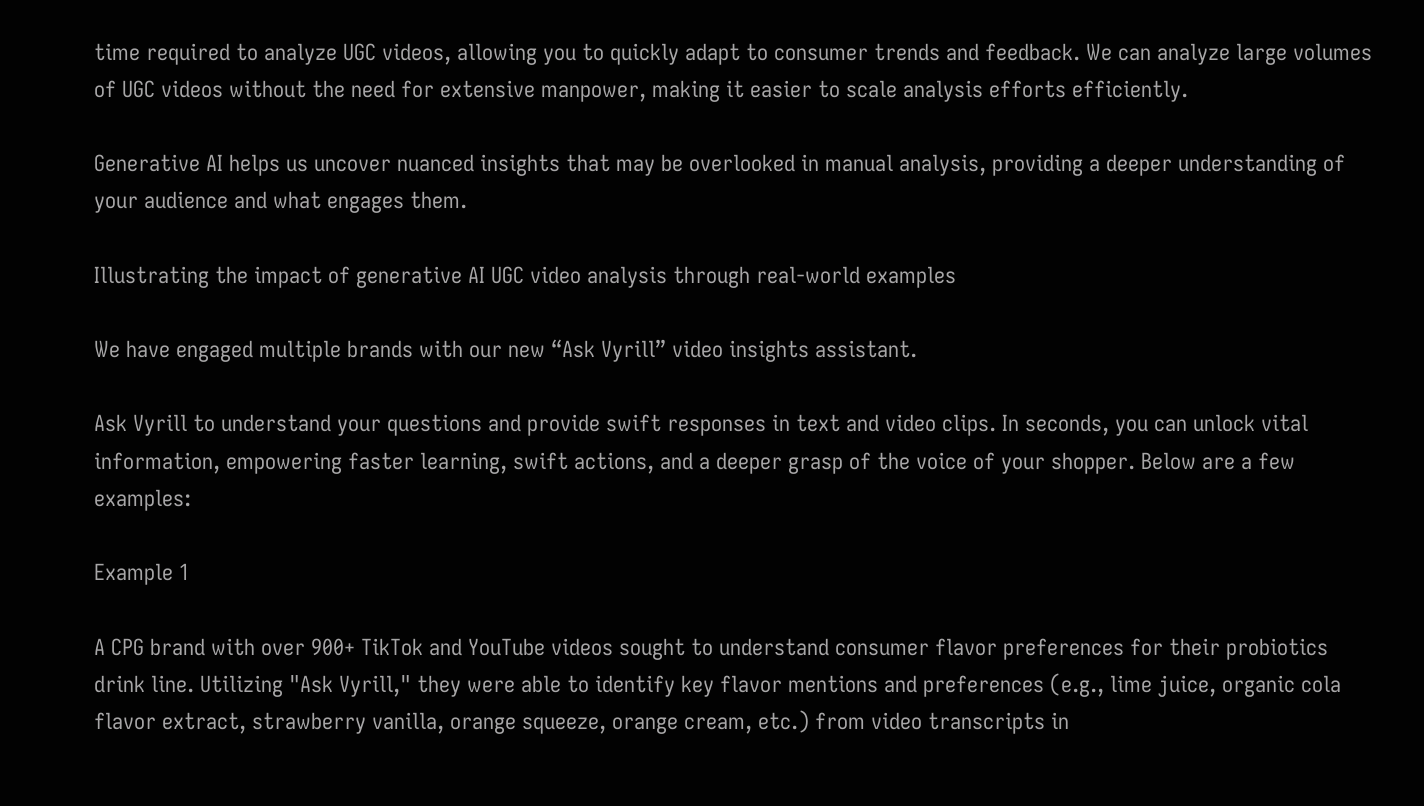time required to analyze UGC videos, allowing you to quickly adapt to consumer trends and feedback. We can analyze large volumes of UGC videos without the need for extensive manpower, making it easier to scale analysis efforts efficiently.

Generative AI helps us uncover nuanced insights that may be overlooked in manual analysis, providing a deeper understanding of your audience and what engages them.

Illustrating the impact of generative AI UGC video analysis through real-world examples

We have engaged multiple brands with our new “Ask Vyrill” video insights assistant.

Ask Vyrill to understand your questions and provide swift responses in text and video clips. In seconds, you can unlock vital information, empowering faster learning, swift actions, and a deeper grasp of the voice of your shopper. Below are a few examples:

Example 1

A CPG brand with over 900+ TikTok and YouTube videos sought to understand consumer flavor preferences for their probiotics drink line. Utilizing "Ask Vyrill," they were able to identify key flavor mentions and preferences (e.g., lime juice, organic cola flavor extract, strawberry vanilla, orange squeeze, orange cream, etc.) from video transcripts in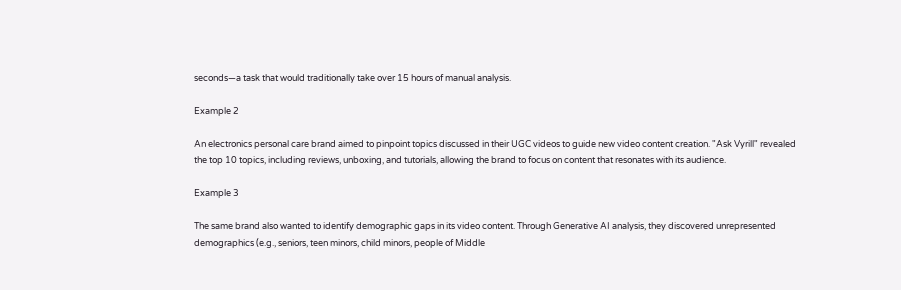seconds—a task that would traditionally take over 15 hours of manual analysis.

Example 2

An electronics personal care brand aimed to pinpoint topics discussed in their UGC videos to guide new video content creation. "Ask Vyrill" revealed the top 10 topics, including reviews, unboxing, and tutorials, allowing the brand to focus on content that resonates with its audience.

Example 3

The same brand also wanted to identify demographic gaps in its video content. Through Generative AI analysis, they discovered unrepresented demographics (e.g., seniors, teen minors, child minors, people of Middle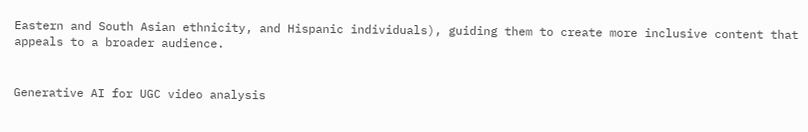Eastern and South Asian ethnicity, and Hispanic individuals), guiding them to create more inclusive content that appeals to a broader audience.


Generative AI for UGC video analysis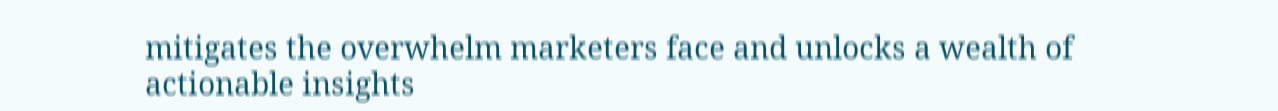mitigates the overwhelm marketers face and unlocks a wealth of actionable insights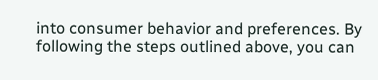into consumer behavior and preferences. By following the steps outlined above, you can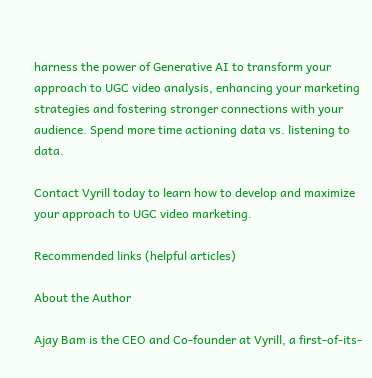harness the power of Generative AI to transform your approach to UGC video analysis, enhancing your marketing strategies and fostering stronger connections with your audience. Spend more time actioning data vs. listening to data.

Contact Vyrill today to learn how to develop and maximize your approach to UGC video marketing.

Recommended links (helpful articles)

About the Author

Ajay Bam is the CEO and Co-founder at Vyrill, a first-of-its-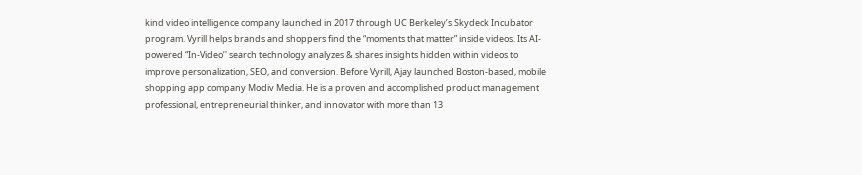kind video intelligence company launched in 2017 through UC Berkeley’s Skydeck Incubator program. Vyrill helps brands and shoppers find the “moments that matter” inside videos. Its AI-powered “In-Video’' search technology analyzes & shares insights hidden within videos to improve personalization, SEO, and conversion. Before Vyrill, Ajay launched Boston-based, mobile shopping app company Modiv Media. He is a proven and accomplished product management professional, entrepreneurial thinker, and innovator with more than 13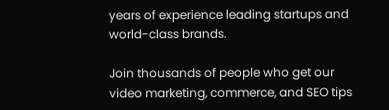years of experience leading startups and world-class brands.

Join thousands of people who get our video marketing, commerce, and SEO tips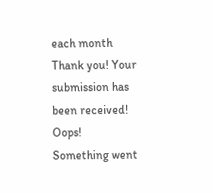each month
Thank you! Your submission has been received!
Oops! Something went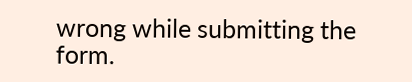wrong while submitting the form.